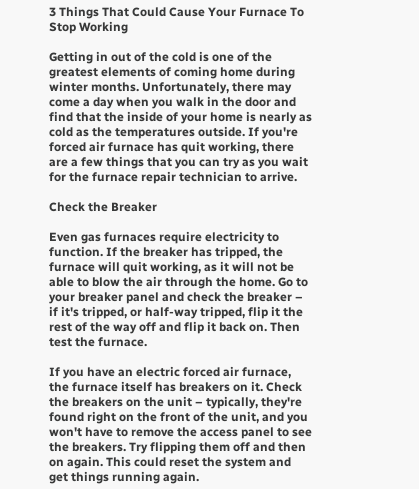3 Things That Could Cause Your Furnace To Stop Working

Getting in out of the cold is one of the greatest elements of coming home during winter months. Unfortunately, there may come a day when you walk in the door and find that the inside of your home is nearly as cold as the temperatures outside. If you're forced air furnace has quit working, there are a few things that you can try as you wait for the furnace repair technician to arrive.

Check the Breaker

Even gas furnaces require electricity to function. If the breaker has tripped, the furnace will quit working, as it will not be able to blow the air through the home. Go to your breaker panel and check the breaker – if it's tripped, or half-way tripped, flip it the rest of the way off and flip it back on. Then test the furnace.

If you have an electric forced air furnace, the furnace itself has breakers on it. Check the breakers on the unit – typically, they're found right on the front of the unit, and you won't have to remove the access panel to see the breakers. Try flipping them off and then on again. This could reset the system and get things running again.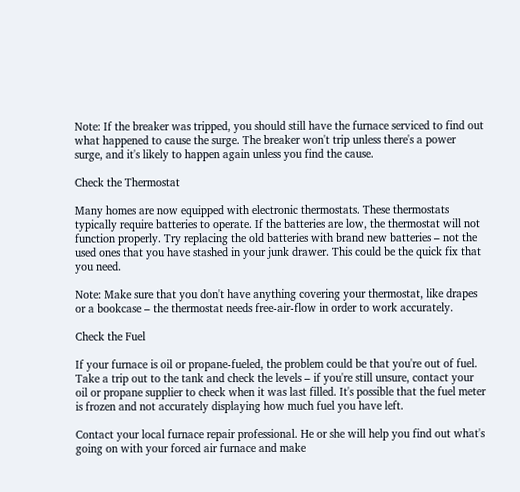Note: If the breaker was tripped, you should still have the furnace serviced to find out what happened to cause the surge. The breaker won't trip unless there's a power surge, and it's likely to happen again unless you find the cause.

Check the Thermostat

Many homes are now equipped with electronic thermostats. These thermostats typically require batteries to operate. If the batteries are low, the thermostat will not function properly. Try replacing the old batteries with brand new batteries – not the used ones that you have stashed in your junk drawer. This could be the quick fix that you need.

Note: Make sure that you don't have anything covering your thermostat, like drapes or a bookcase – the thermostat needs free-air-flow in order to work accurately.

Check the Fuel

If your furnace is oil or propane-fueled, the problem could be that you're out of fuel. Take a trip out to the tank and check the levels – if you're still unsure, contact your oil or propane supplier to check when it was last filled. It's possible that the fuel meter is frozen and not accurately displaying how much fuel you have left.

Contact your local furnace repair professional. He or she will help you find out what's going on with your forced air furnace and make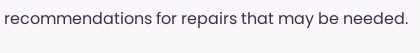recommendations for repairs that may be needed.